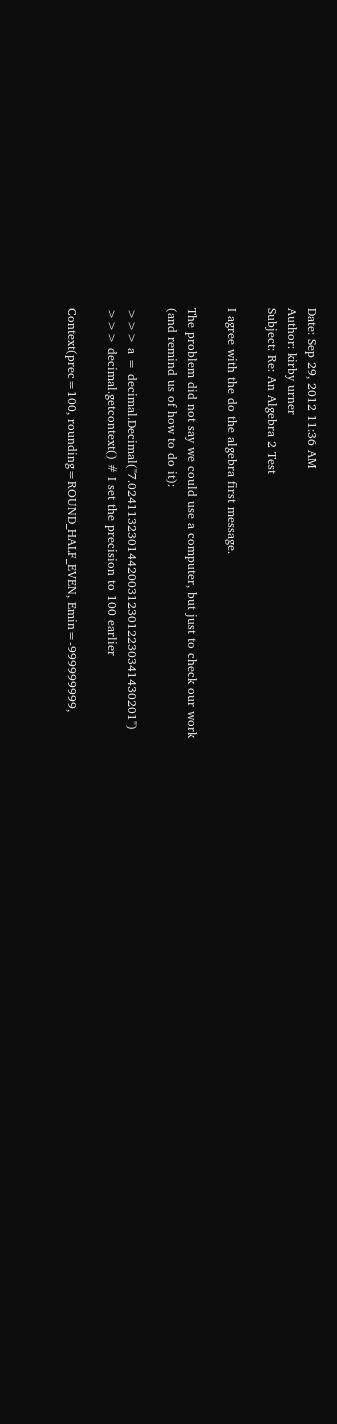Date: Sep 29, 2012 11:36 AM
Author: kirby urner
Subject: Re: An Algebra 2 Test

I agree with the do the algebra first message.

The problem did not say we could use a computer, but just to check our work
(and remind us of how to do it):

>>> a = decimal.Decimal("7.0241132301442003123012230341430201")
>>> decimal.getcontext() # I set the precision to 100 earlier

Context(prec=100, rounding=ROUND_HALF_EVEN, Emin=-999999999,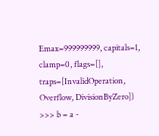Emax=999999999, capitals=1, clamp=0, flags=[], traps=[InvalidOperation,
Overflow, DivisionByZero])
>>> b = a -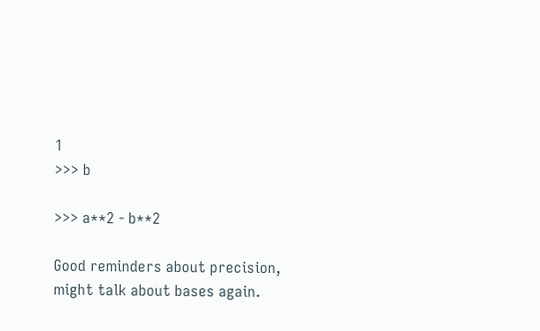1
>>> b

>>> a**2 - b**2

Good reminders about precision, might talk about bases again.